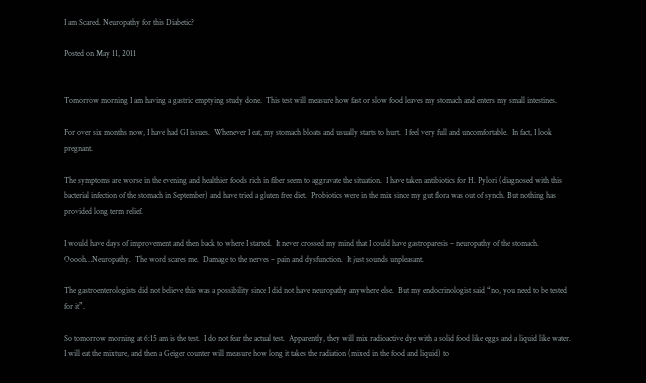I am Scared. Neuropathy for this Diabetic?

Posted on May 11, 2011


Tomorrow morning I am having a gastric emptying study done.  This test will measure how fast or slow food leaves my stomach and enters my small intestines.

For over six months now, I have had GI issues.  Whenever I eat, my stomach bloats and usually starts to hurt.  I feel very full and uncomfortable.  In fact, I look pregnant.

The symptoms are worse in the evening and healthier foods rich in fiber seem to aggravate the situation.  I have taken antibiotics for H. Pylori (diagnosed with this bacterial infection of the stomach in September) and have tried a gluten free diet.  Probiotics were in the mix since my gut flora was out of synch. But nothing has provided long term relief.

I would have days of improvement and then back to where I started.  It never crossed my mind that I could have gastroparesis – neuropathy of the stomach.  Ooooh…Neuropathy.  The word scares me.  Damage to the nerves – pain and dysfunction.  It just sounds unpleasant.

The gastroenterologists did not believe this was a possibility since I did not have neuropathy anywhere else.  But my endocrinologist said “no, you need to be tested for it”.

So tomorrow morning at 6:15 am is the test.  I do not fear the actual test.  Apparently, they will mix radioactive dye with a solid food like eggs and a liquid like water.  I will eat the mixture, and then a Geiger counter will measure how long it takes the radiation (mixed in the food and liquid) to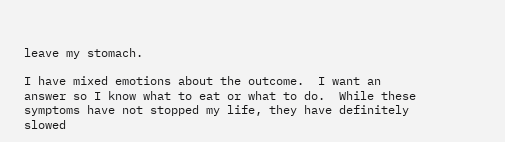leave my stomach.

I have mixed emotions about the outcome.  I want an answer so I know what to eat or what to do.  While these symptoms have not stopped my life, they have definitely slowed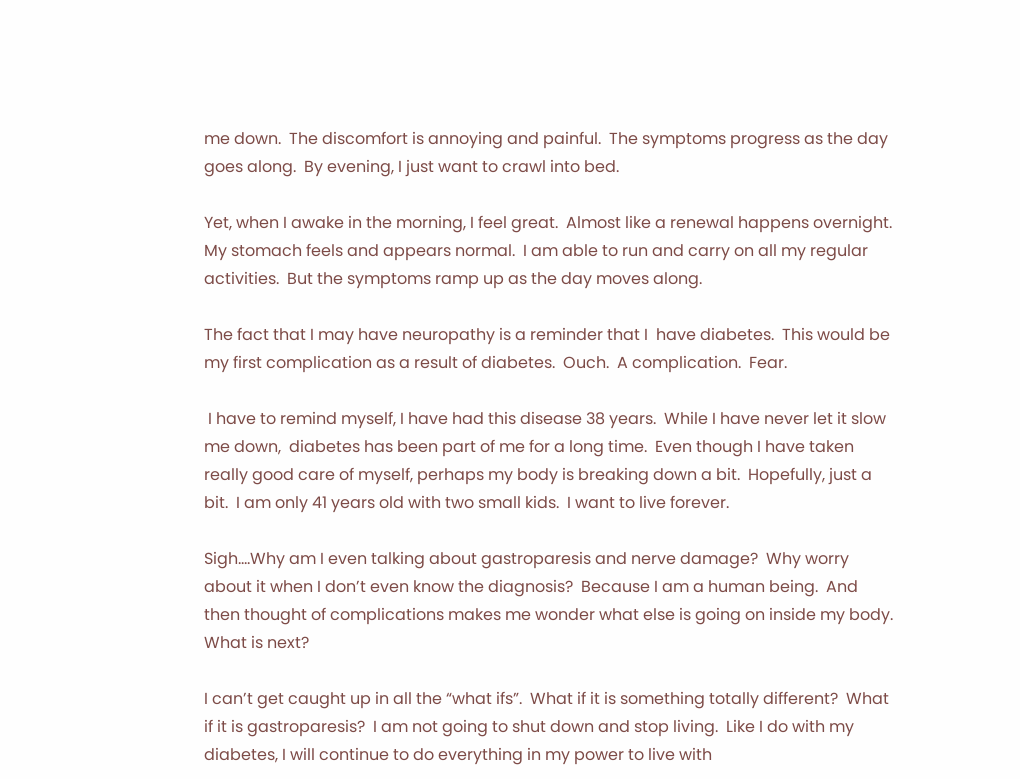me down.  The discomfort is annoying and painful.  The symptoms progress as the day goes along.  By evening, I just want to crawl into bed.

Yet, when I awake in the morning, I feel great.  Almost like a renewal happens overnight.  My stomach feels and appears normal.  I am able to run and carry on all my regular activities.  But the symptoms ramp up as the day moves along.

The fact that I may have neuropathy is a reminder that I  have diabetes.  This would be my first complication as a result of diabetes.  Ouch.  A complication.  Fear.

 I have to remind myself, I have had this disease 38 years.  While I have never let it slow me down,  diabetes has been part of me for a long time.  Even though I have taken really good care of myself, perhaps my body is breaking down a bit.  Hopefully, just a bit.  I am only 41 years old with two small kids.  I want to live forever.

Sigh….Why am I even talking about gastroparesis and nerve damage?  Why worry about it when I don’t even know the diagnosis?  Because I am a human being.  And then thought of complications makes me wonder what else is going on inside my body.  What is next?

I can’t get caught up in all the “what ifs”.  What if it is something totally different?  What if it is gastroparesis?  I am not going to shut down and stop living.  Like I do with my diabetes, I will continue to do everything in my power to live with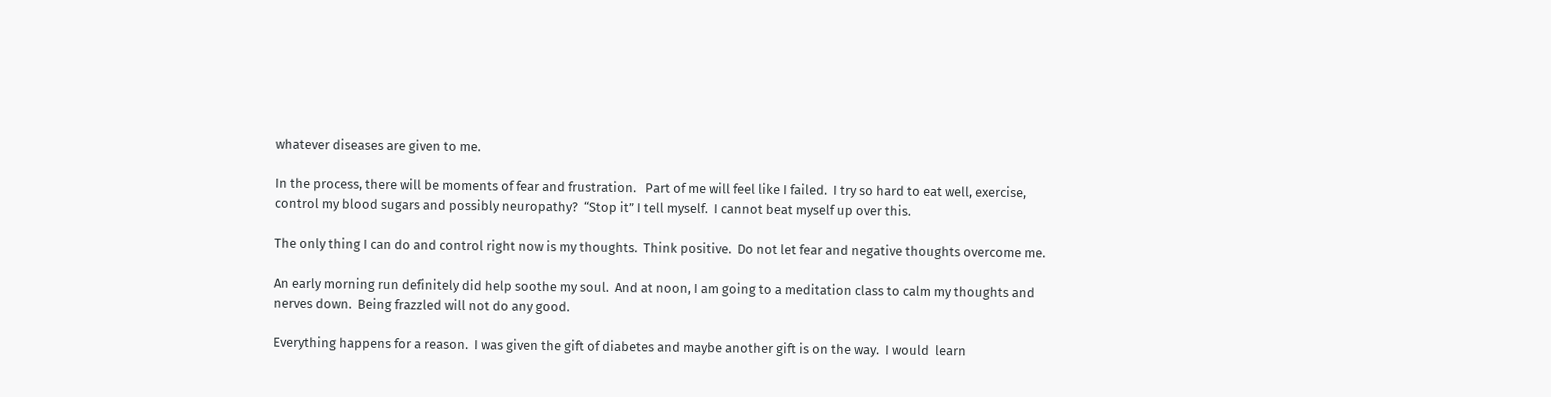whatever diseases are given to me.

In the process, there will be moments of fear and frustration.   Part of me will feel like I failed.  I try so hard to eat well, exercise, control my blood sugars and possibly neuropathy?  “Stop it” I tell myself.  I cannot beat myself up over this.

The only thing I can do and control right now is my thoughts.  Think positive.  Do not let fear and negative thoughts overcome me.

An early morning run definitely did help soothe my soul.  And at noon, I am going to a meditation class to calm my thoughts and nerves down.  Being frazzled will not do any good.

Everything happens for a reason.  I was given the gift of diabetes and maybe another gift is on the way.  I would  learn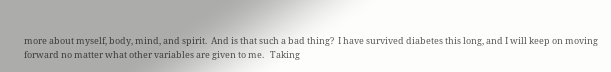more about myself, body, mind, and spirit.  And is that such a bad thing?  I have survived diabetes this long, and I will keep on moving forward no matter what other variables are given to me.   Taking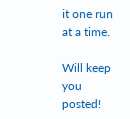it one run at a time.

Will keep you posted!